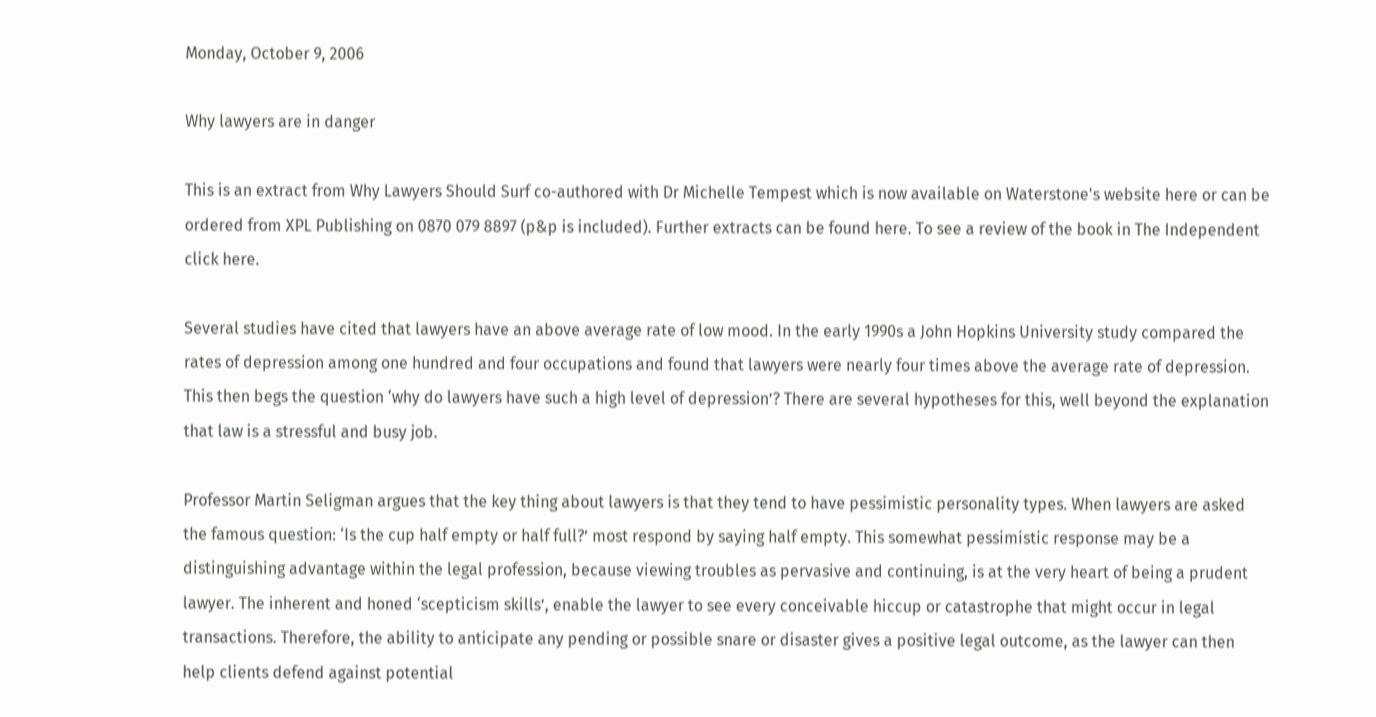Monday, October 9, 2006

Why lawyers are in danger

This is an extract from Why Lawyers Should Surf co-authored with Dr Michelle Tempest which is now available on Waterstone's website here or can be ordered from XPL Publishing on 0870 079 8897 (p&p is included). Further extracts can be found here. To see a review of the book in The Independent click here.

Several studies have cited that lawyers have an above average rate of low mood. In the early 1990s a John Hopkins University study compared the rates of depression among one hundred and four occupations and found that lawyers were nearly four times above the average rate of depression. This then begs the question ‘why do lawyers have such a high level of depression’? There are several hypotheses for this, well beyond the explanation that law is a stressful and busy job.

Professor Martin Seligman argues that the key thing about lawyers is that they tend to have pessimistic personality types. When lawyers are asked the famous question: ‘Is the cup half empty or half full?’ most respond by saying half empty. This somewhat pessimistic response may be a distinguishing advantage within the legal profession, because viewing troubles as pervasive and continuing, is at the very heart of being a prudent lawyer. The inherent and honed ‘scepticism skills’, enable the lawyer to see every conceivable hiccup or catastrophe that might occur in legal transactions. Therefore, the ability to anticipate any pending or possible snare or disaster gives a positive legal outcome, as the lawyer can then help clients defend against potential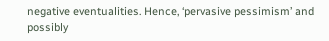negative eventualities. Hence, ‘pervasive pessimism’ and possibly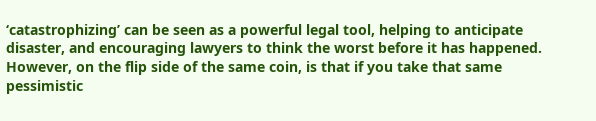‘catastrophizing’ can be seen as a powerful legal tool, helping to anticipate disaster, and encouraging lawyers to think the worst before it has happened. However, on the flip side of the same coin, is that if you take that same pessimistic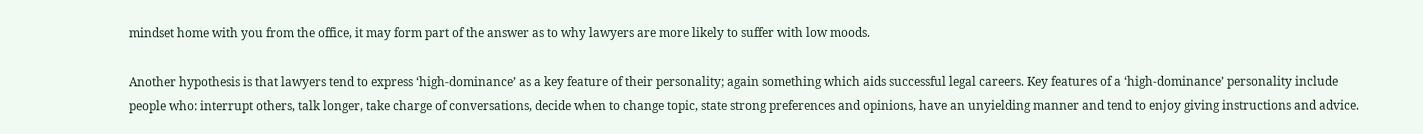mindset home with you from the office, it may form part of the answer as to why lawyers are more likely to suffer with low moods.

Another hypothesis is that lawyers tend to express ‘high-dominance’ as a key feature of their personality; again something which aids successful legal careers. Key features of a ‘high-dominance’ personality include people who: interrupt others, talk longer, take charge of conversations, decide when to change topic, state strong preferences and opinions, have an unyielding manner and tend to enjoy giving instructions and advice.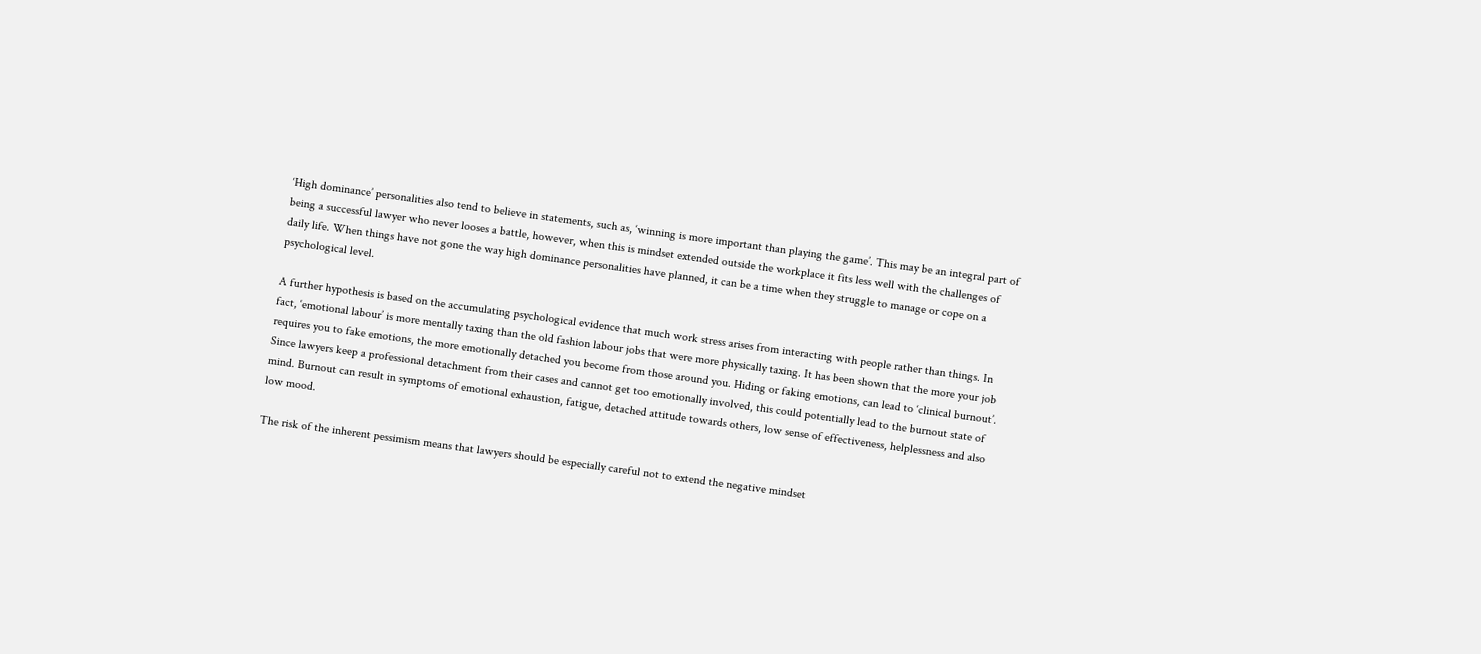‘High dominance’ personalities also tend to believe in statements, such as, ‘winning is more important than playing the game’. This may be an integral part of being a successful lawyer who never looses a battle, however, when this is mindset extended outside the workplace it fits less well with the challenges of daily life. When things have not gone the way high dominance personalities have planned, it can be a time when they struggle to manage or cope on a psychological level.

A further hypothesis is based on the accumulating psychological evidence that much work stress arises from interacting with people rather than things. In fact, ‘emotional labour’ is more mentally taxing than the old fashion labour jobs that were more physically taxing. It has been shown that the more your job requires you to fake emotions, the more emotionally detached you become from those around you. Hiding or faking emotions, can lead to ‘clinical burnout’. Since lawyers keep a professional detachment from their cases and cannot get too emotionally involved, this could potentially lead to the burnout state of mind. Burnout can result in symptoms of emotional exhaustion, fatigue, detached attitude towards others, low sense of effectiveness, helplessness and also low mood.

The risk of the inherent pessimism means that lawyers should be especially careful not to extend the negative mindset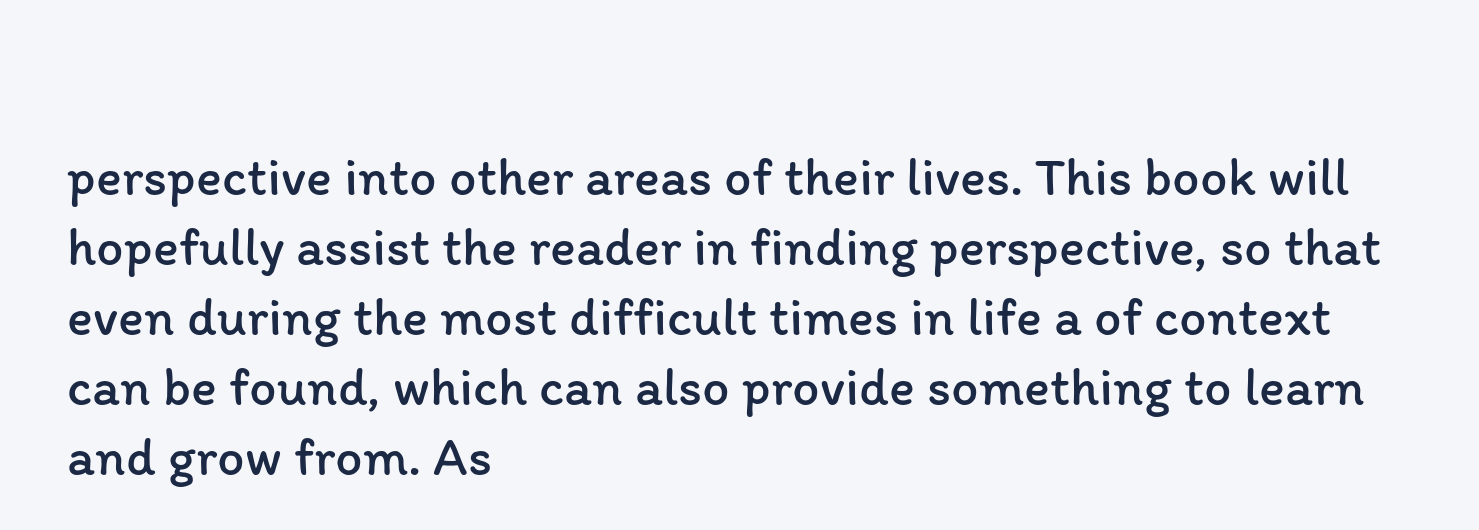perspective into other areas of their lives. This book will hopefully assist the reader in finding perspective, so that even during the most difficult times in life a of context can be found, which can also provide something to learn and grow from. As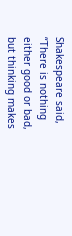Shakespeare said, “There is nothing either good or bad, but thinking makes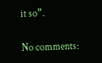it so”.

No comments: